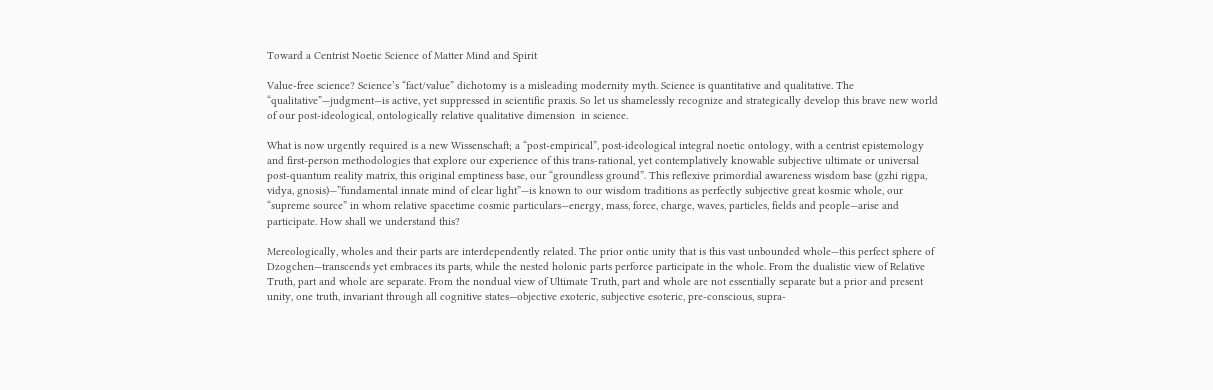Toward a Centrist Noetic Science of Matter Mind and Spirit

Value-free science? Science’s “fact/value” dichotomy is a misleading modernity myth. Science is quantitative and qualitative. The “qualitative”—judgment—is active, yet suppressed in scientific praxis. So let us shamelessly recognize and strategically develop this brave new world of our post-ideological, ontologically relative qualitative dimension  in science.

What is now urgently required is a new Wissenschaft; a “post-empirical”, post-ideological integral noetic ontology, with a centrist epistemology and first-person methodologies that explore our experience of this trans-rational, yet contemplatively knowable subjective ultimate or universal post-quantum reality matrix, this original emptiness base, our “groundless ground”. This reflexive primordial awareness wisdom base (gzhi rigpa, vidya, gnosis)—”fundamental innate mind of clear light”—is known to our wisdom traditions as perfectly subjective great kosmic whole, our “supreme source” in whom relative spacetime cosmic particulars—energy, mass, force, charge, waves, particles, fields and people—arise and participate. How shall we understand this?

Mereologically, wholes and their parts are interdependently related. The prior ontic unity that is this vast unbounded whole—this perfect sphere of Dzogchen—transcends yet embraces its parts, while the nested holonic parts perforce participate in the whole. From the dualistic view of Relative Truth, part and whole are separate. From the nondual view of Ultimate Truth, part and whole are not essentially separate but a prior and present unity, one truth, invariant through all cognitive states—objective exoteric, subjective esoteric, pre-conscious, supra-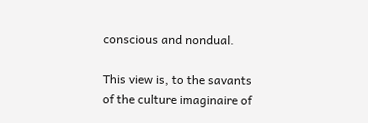conscious and nondual.

This view is, to the savants of the culture imaginaire of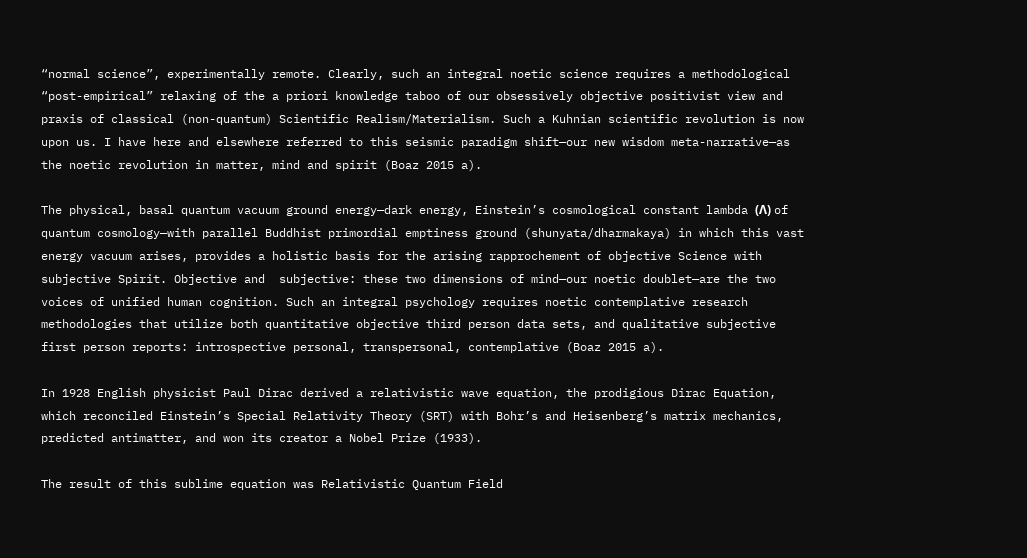“normal science”, experimentally remote. Clearly, such an integral noetic science requires a methodological “post-empirical” relaxing of the a priori knowledge taboo of our obsessively objective positivist view and praxis of classical (non-quantum) Scientific Realism/Materialism. Such a Kuhnian scientific revolution is now upon us. I have here and elsewhere referred to this seismic paradigm shift—our new wisdom meta-narrative—as the noetic revolution in matter, mind and spirit (Boaz 2015 a).

The physical, basal quantum vacuum ground energy—dark energy, Einstein’s cosmological constant lambda (Λ) of quantum cosmology—with parallel Buddhist primordial emptiness ground (shunyata/dharmakaya) in which this vast energy vacuum arises, provides a holistic basis for the arising rapprochement of objective Science with subjective Spirit. Objective and  subjective: these two dimensions of mind—our noetic doublet—are the two voices of unified human cognition. Such an integral psychology requires noetic contemplative research methodologies that utilize both quantitative objective third person data sets, and qualitative subjective first person reports: introspective personal, transpersonal, contemplative (Boaz 2015 a).

In 1928 English physicist Paul Dirac derived a relativistic wave equation, the prodigious Dirac Equation, which reconciled Einstein’s Special Relativity Theory (SRT) with Bohr’s and Heisenberg’s matrix mechanics, predicted antimatter, and won its creator a Nobel Prize (1933).

The result of this sublime equation was Relativistic Quantum Field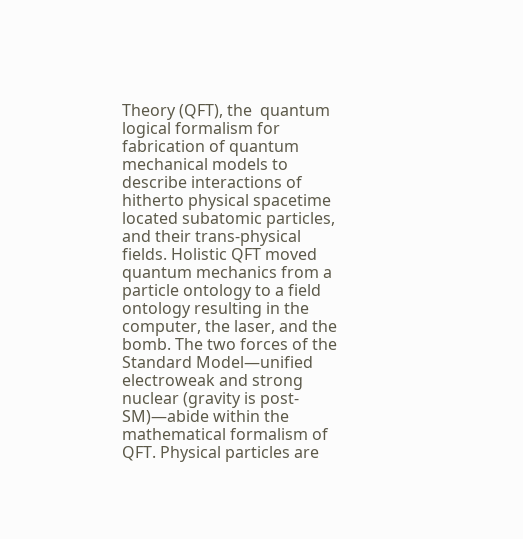Theory (QFT), the  quantum logical formalism for fabrication of quantum mechanical models to describe interactions of hitherto physical spacetime located subatomic particles, and their trans-physical fields. Holistic QFT moved quantum mechanics from a particle ontology to a field ontology resulting in the computer, the laser, and the bomb. The two forces of the Standard Model—unified electroweak and strong nuclear (gravity is post-SM)—abide within the mathematical formalism of QFT. Physical particles are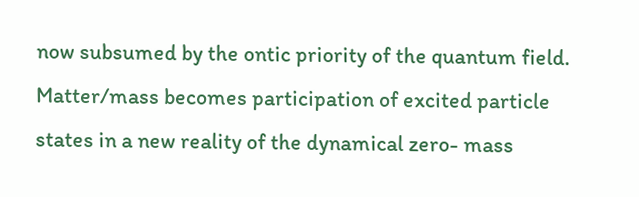now subsumed by the ontic priority of the quantum field. Matter/mass becomes participation of excited particle states in a new reality of the dynamical zero- mass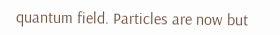quantum field. Particles are now but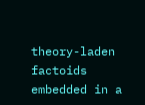theory-laden factoids embedded in a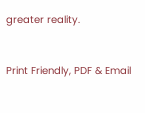greater reality.


Print Friendly, PDF & Email